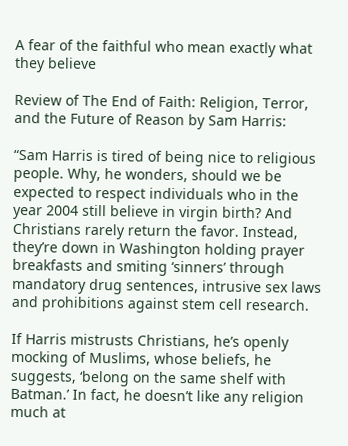A fear of the faithful who mean exactly what they believe

Review of The End of Faith: Religion, Terror, and the Future of Reason by Sam Harris:

“Sam Harris is tired of being nice to religious people. Why, he wonders, should we be expected to respect individuals who in the year 2004 still believe in virgin birth? And Christians rarely return the favor. Instead, they’re down in Washington holding prayer breakfasts and smiting ‘sinners’ through mandatory drug sentences, intrusive sex laws and prohibitions against stem cell research.

If Harris mistrusts Christians, he’s openly mocking of Muslims, whose beliefs, he suggests, ‘belong on the same shelf with Batman.’ In fact, he doesn’t like any religion much at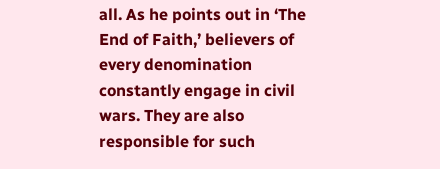all. As he points out in ‘The End of Faith,’ believers of every denomination constantly engage in civil wars. They are also responsible for such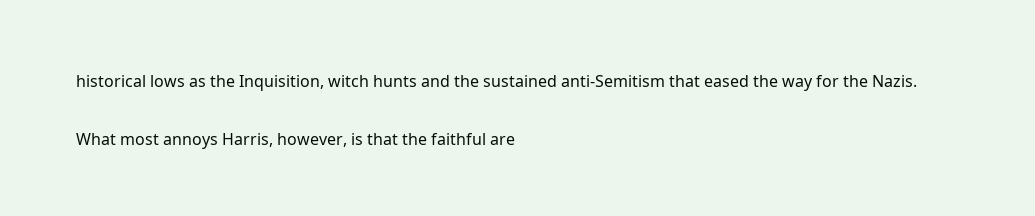historical lows as the Inquisition, witch hunts and the sustained anti-Semitism that eased the way for the Nazis.

What most annoys Harris, however, is that the faithful are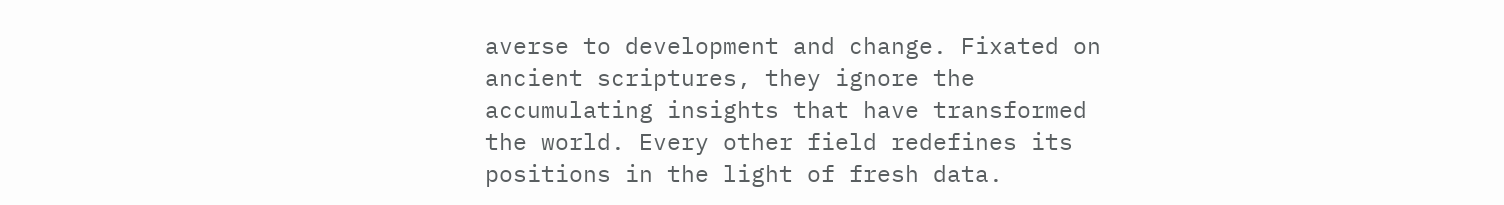averse to development and change. Fixated on ancient scriptures, they ignore the accumulating insights that have transformed the world. Every other field redefines its positions in the light of fresh data.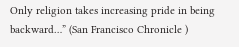Only religion takes increasing pride in being backward…” (San Francisco Chronicle )